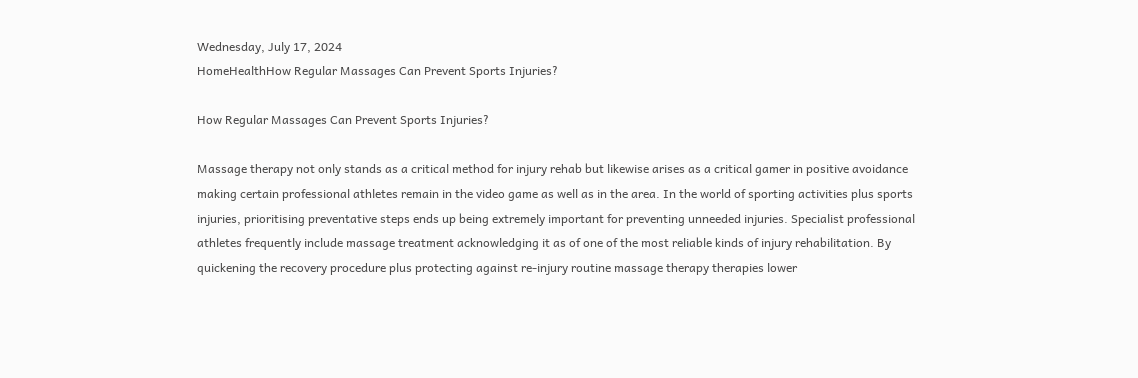Wednesday, July 17, 2024
HomeHealthHow Regular Massages Can Prevent Sports Injuries?

How Regular Massages Can Prevent Sports Injuries?

Massage therapy not only stands as a critical method for injury rehab but likewise arises as a critical gamer in positive avoidance making certain professional athletes remain in the video game as well as in the area. In the world of sporting activities plus sports injuries, prioritising preventative steps ends up being extremely important for preventing unneeded injuries. Specialist professional athletes frequently include massage treatment acknowledging it as of one of the most reliable kinds of injury rehabilitation. By quickening the recovery procedure plus protecting against re-injury routine massage therapy therapies lower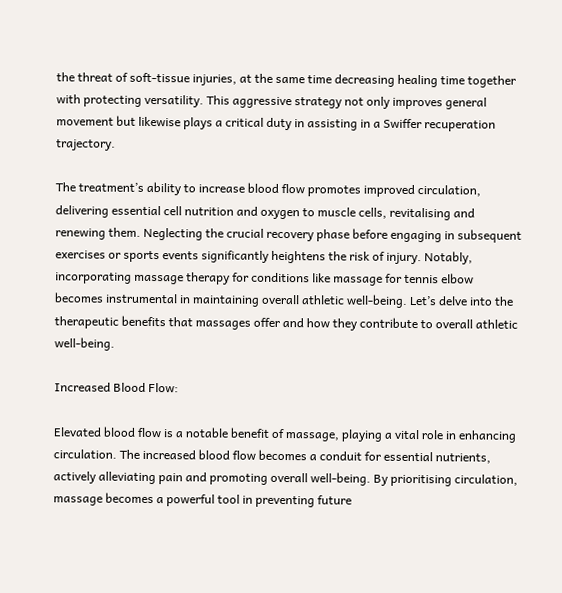the threat of soft-tissue injuries, at the same time decreasing healing time together with protecting versatility. This aggressive strategy not only improves general movement but likewise plays a critical duty in assisting in a Swiffer recuperation trajectory.

The treatment’s ability to increase blood flow promotes improved circulation, delivering essential cell nutrition and oxygen to muscle cells, revitalising and renewing them. Neglecting the crucial recovery phase before engaging in subsequent exercises or sports events significantly heightens the risk of injury. Notably, incorporating massage therapy for conditions like massage for tennis elbow becomes instrumental in maintaining overall athletic well-being. Let’s delve into the therapeutic benefits that massages offer and how they contribute to overall athletic well-being.

Increased Blood Flow:

Elevated blood flow is a notable benefit of massage, playing a vital role in enhancing circulation. The increased blood flow becomes a conduit for essential nutrients, actively alleviating pain and promoting overall well-being. By prioritising circulation, massage becomes a powerful tool in preventing future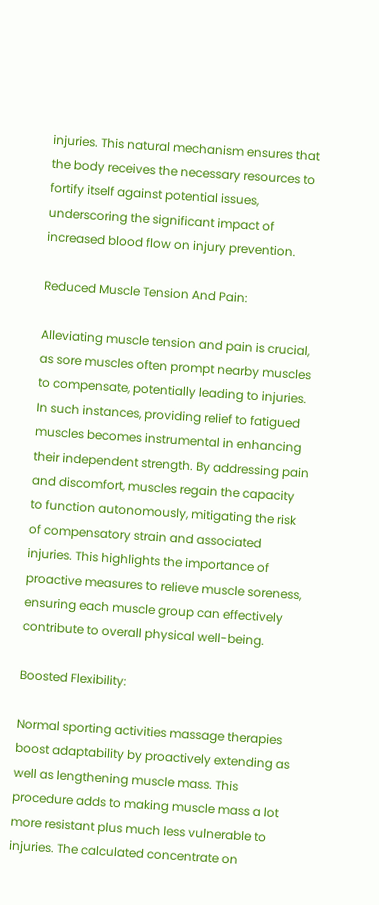injuries. This natural mechanism ensures that the body receives the necessary resources to fortify itself against potential issues, underscoring the significant impact of increased blood flow on injury prevention.

Reduced Muscle Tension And Pain:

Alleviating muscle tension and pain is crucial, as sore muscles often prompt nearby muscles to compensate, potentially leading to injuries. In such instances, providing relief to fatigued muscles becomes instrumental in enhancing their independent strength. By addressing pain and discomfort, muscles regain the capacity to function autonomously, mitigating the risk of compensatory strain and associated injuries. This highlights the importance of proactive measures to relieve muscle soreness, ensuring each muscle group can effectively contribute to overall physical well-being.

Boosted Flexibility:

Normal sporting activities massage therapies boost adaptability by proactively extending as well as lengthening muscle mass. This procedure adds to making muscle mass a lot more resistant plus much less vulnerable to injuries. The calculated concentrate on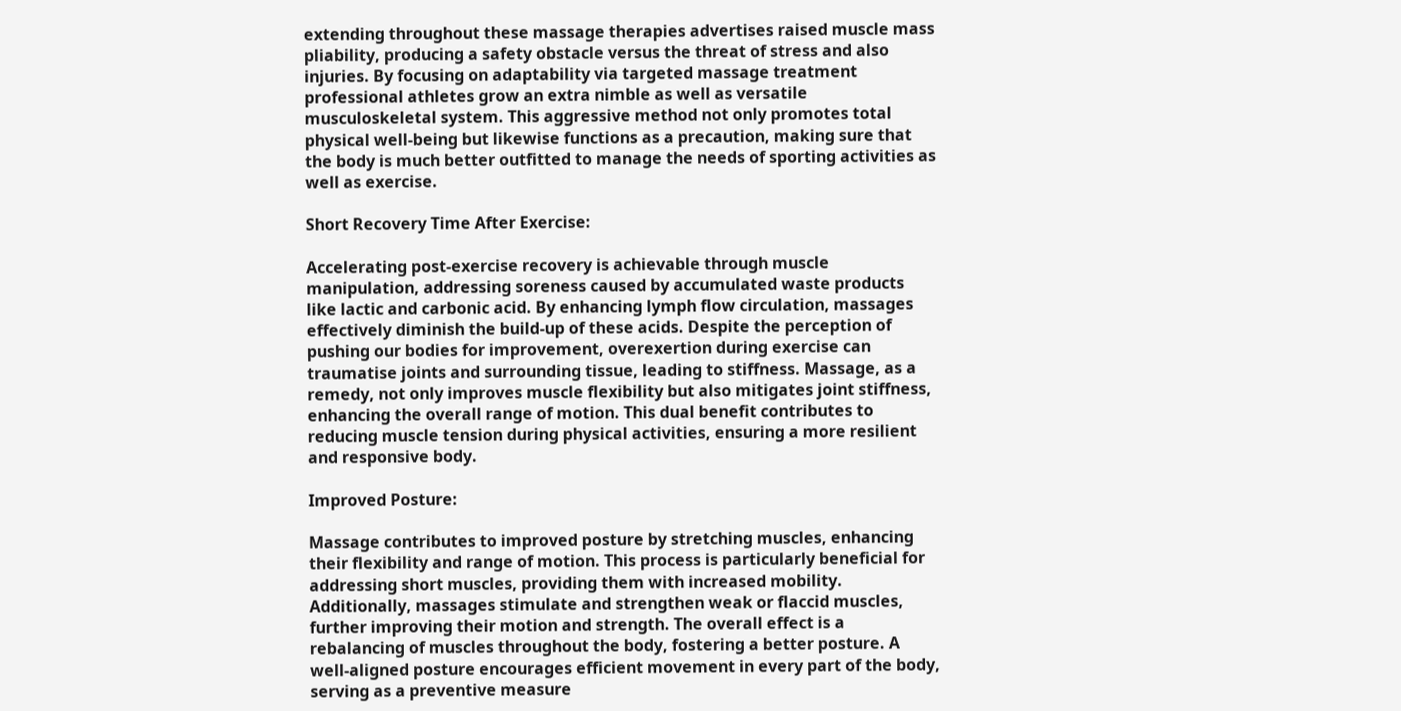extending throughout these massage therapies advertises raised muscle mass pliability, producing a safety obstacle versus the threat of stress and also injuries. By focusing on adaptability via targeted massage treatment professional athletes grow an extra nimble as well as versatile musculoskeletal system. This aggressive method not only promotes total physical well-being but likewise functions as a precaution, making sure that the body is much better outfitted to manage the needs of sporting activities as well as exercise.

Short Recovery Time After Exercise:

Accelerating post-exercise recovery is achievable through muscle manipulation, addressing soreness caused by accumulated waste products like lactic and carbonic acid. By enhancing lymph flow circulation, massages effectively diminish the build-up of these acids. Despite the perception of pushing our bodies for improvement, overexertion during exercise can traumatise joints and surrounding tissue, leading to stiffness. Massage, as a remedy, not only improves muscle flexibility but also mitigates joint stiffness, enhancing the overall range of motion. This dual benefit contributes to reducing muscle tension during physical activities, ensuring a more resilient and responsive body.

Improved Posture:

Massage contributes to improved posture by stretching muscles, enhancing their flexibility and range of motion. This process is particularly beneficial for addressing short muscles, providing them with increased mobility. Additionally, massages stimulate and strengthen weak or flaccid muscles, further improving their motion and strength. The overall effect is a rebalancing of muscles throughout the body, fostering a better posture. A well-aligned posture encourages efficient movement in every part of the body, serving as a preventive measure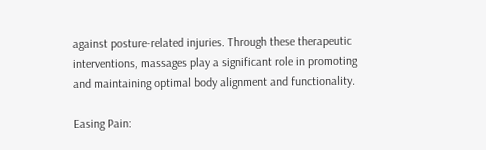against posture-related injuries. Through these therapeutic interventions, massages play a significant role in promoting and maintaining optimal body alignment and functionality.

Easing Pain: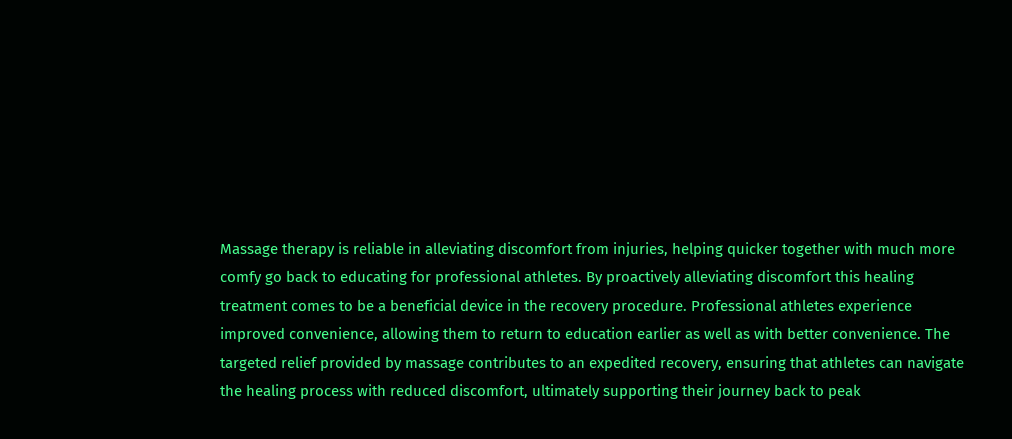Massage therapy is reliable in alleviating discomfort from injuries, helping quicker together with much more comfy go back to educating for professional athletes. By proactively alleviating discomfort this healing treatment comes to be a beneficial device in the recovery procedure. Professional athletes experience improved convenience, allowing them to return to education earlier as well as with better convenience. The targeted relief provided by massage contributes to an expedited recovery, ensuring that athletes can navigate the healing process with reduced discomfort, ultimately supporting their journey back to peak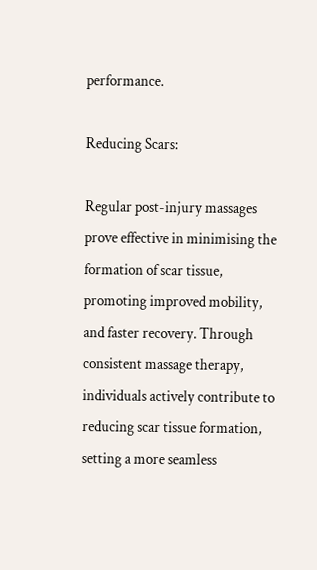performance.

Reducing Scars:

Regular post-injury massages prove effective in minimising the formation of scar tissue, promoting improved mobility, and faster recovery. Through consistent massage therapy, individuals actively contribute to reducing scar tissue formation, setting a more seamless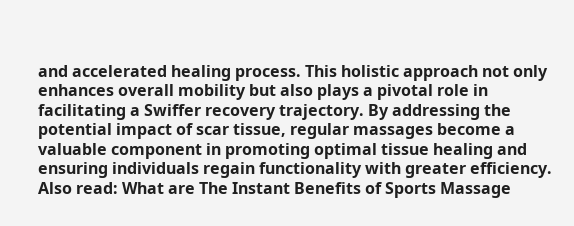and accelerated healing process. This holistic approach not only enhances overall mobility but also plays a pivotal role in facilitating a Swiffer recovery trajectory. By addressing the potential impact of scar tissue, regular massages become a valuable component in promoting optimal tissue healing and ensuring individuals regain functionality with greater efficiency. Also read: What are The Instant Benefits of Sports Massage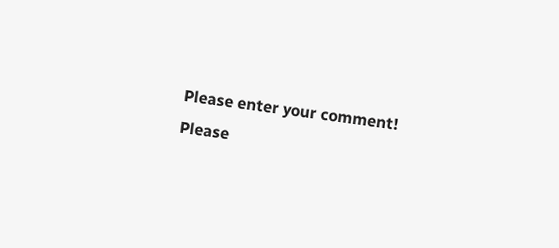Please enter your comment!
Please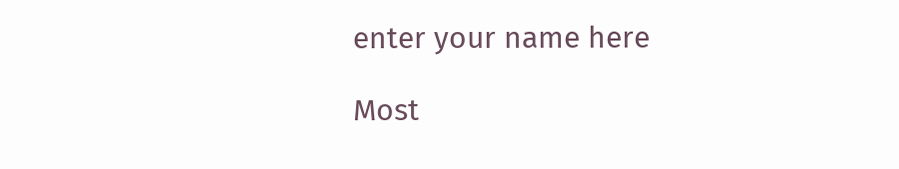enter your name here

Most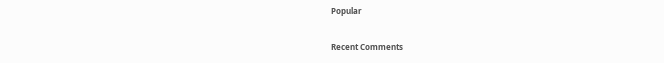Popular

Recent Comments